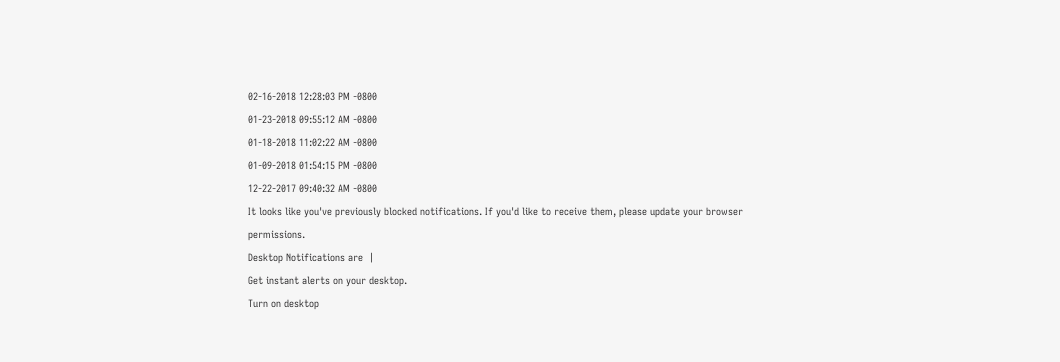02-16-2018 12:28:03 PM -0800
01-23-2018 09:55:12 AM -0800
01-18-2018 11:02:22 AM -0800
01-09-2018 01:54:15 PM -0800
12-22-2017 09:40:32 AM -0800
It looks like you've previously blocked notifications. If you'd like to receive them, please update your browser permissions.
Desktop Notifications are  |
Get instant alerts on your desktop.
Turn on desktop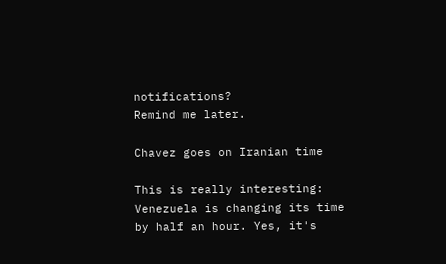notifications?
Remind me later.

Chavez goes on Iranian time

This is really interesting: Venezuela is changing its time by half an hour. Yes, it's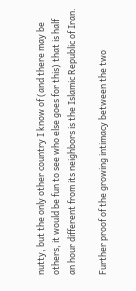nutty, but the only other country I know of (and there may be others, it would be fun to see who else goes for this) that is half an hour different from its neighbors is the Islamic Republic of Iran.

Further proof of the growing intimacy between the two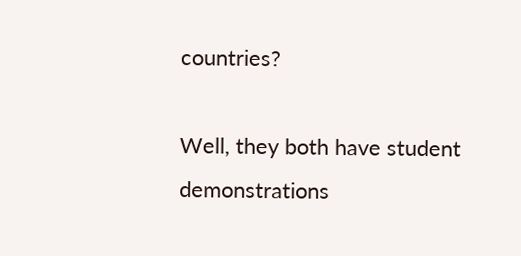countries?

Well, they both have student demonstrations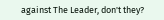against The Leader, don't they?